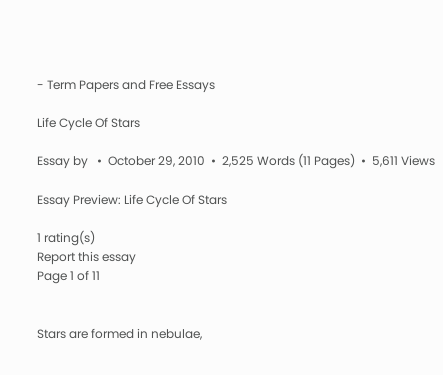- Term Papers and Free Essays

Life Cycle Of Stars

Essay by   •  October 29, 2010  •  2,525 Words (11 Pages)  •  5,611 Views

Essay Preview: Life Cycle Of Stars

1 rating(s)
Report this essay
Page 1 of 11


Stars are formed in nebulae,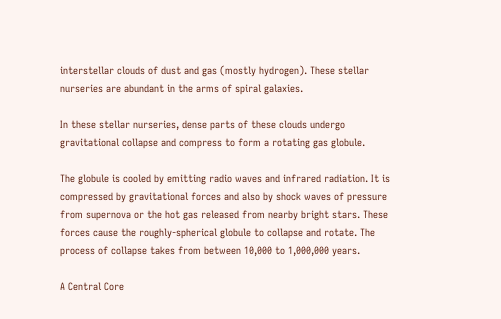interstellar clouds of dust and gas (mostly hydrogen). These stellar nurseries are abundant in the arms of spiral galaxies.

In these stellar nurseries, dense parts of these clouds undergo gravitational collapse and compress to form a rotating gas globule.

The globule is cooled by emitting radio waves and infrared radiation. It is compressed by gravitational forces and also by shock waves of pressure from supernova or the hot gas released from nearby bright stars. These forces cause the roughly-spherical globule to collapse and rotate. The process of collapse takes from between 10,000 to 1,000,000 years.

A Central Core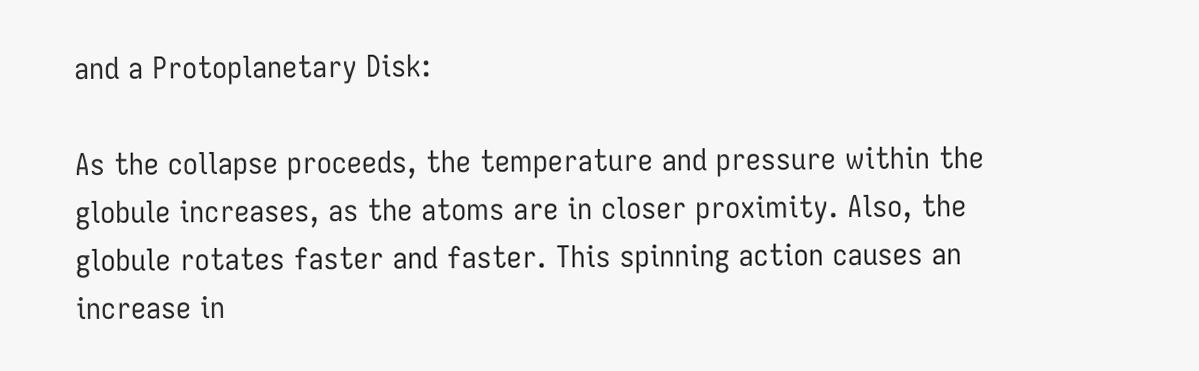and a Protoplanetary Disk:

As the collapse proceeds, the temperature and pressure within the globule increases, as the atoms are in closer proximity. Also, the globule rotates faster and faster. This spinning action causes an increase in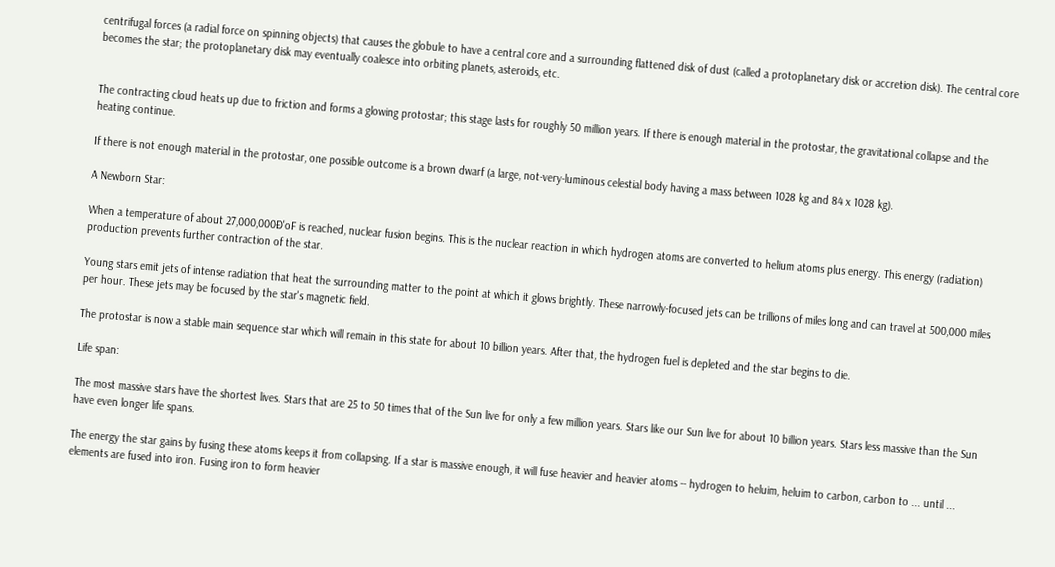centrifugal forces (a radial force on spinning objects) that causes the globule to have a central core and a surrounding flattened disk of dust (called a protoplanetary disk or accretion disk). The central core becomes the star; the protoplanetary disk may eventually coalesce into orbiting planets, asteroids, etc.


The contracting cloud heats up due to friction and forms a glowing protostar; this stage lasts for roughly 50 million years. If there is enough material in the protostar, the gravitational collapse and the heating continue.

If there is not enough material in the protostar, one possible outcome is a brown dwarf (a large, not-very-luminous celestial body having a mass between 1028 kg and 84 x 1028 kg).

A Newborn Star:

When a temperature of about 27,000,000Ð'oF is reached, nuclear fusion begins. This is the nuclear reaction in which hydrogen atoms are converted to helium atoms plus energy. This energy (radiation) production prevents further contraction of the star.

Young stars emit jets of intense radiation that heat the surrounding matter to the point at which it glows brightly. These narrowly-focused jets can be trillions of miles long and can travel at 500,000 miles per hour. These jets may be focused by the star's magnetic field.

The protostar is now a stable main sequence star which will remain in this state for about 10 billion years. After that, the hydrogen fuel is depleted and the star begins to die.

Life span:

The most massive stars have the shortest lives. Stars that are 25 to 50 times that of the Sun live for only a few million years. Stars like our Sun live for about 10 billion years. Stars less massive than the Sun have even longer life spans.

The energy the star gains by fusing these atoms keeps it from collapsing. If a star is massive enough, it will fuse heavier and heavier atoms -- hydrogen to heluim, heluim to carbon, carbon to ... until ... elements are fused into iron. Fusing iron to form heavier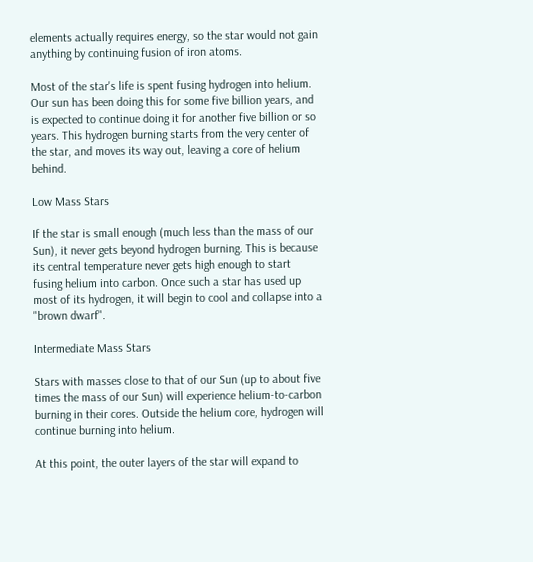elements actually requires energy, so the star would not gain anything by continuing fusion of iron atoms.

Most of the star's life is spent fusing hydrogen into helium. Our sun has been doing this for some five billion years, and is expected to continue doing it for another five billion or so years. This hydrogen burning starts from the very center of the star, and moves its way out, leaving a core of helium behind.

Low Mass Stars

If the star is small enough (much less than the mass of our Sun), it never gets beyond hydrogen burning. This is because its central temperature never gets high enough to start fusing helium into carbon. Once such a star has used up most of its hydrogen, it will begin to cool and collapse into a "brown dwarf".

Intermediate Mass Stars

Stars with masses close to that of our Sun (up to about five times the mass of our Sun) will experience helium-to-carbon burning in their cores. Outside the helium core, hydrogen will continue burning into helium.

At this point, the outer layers of the star will expand to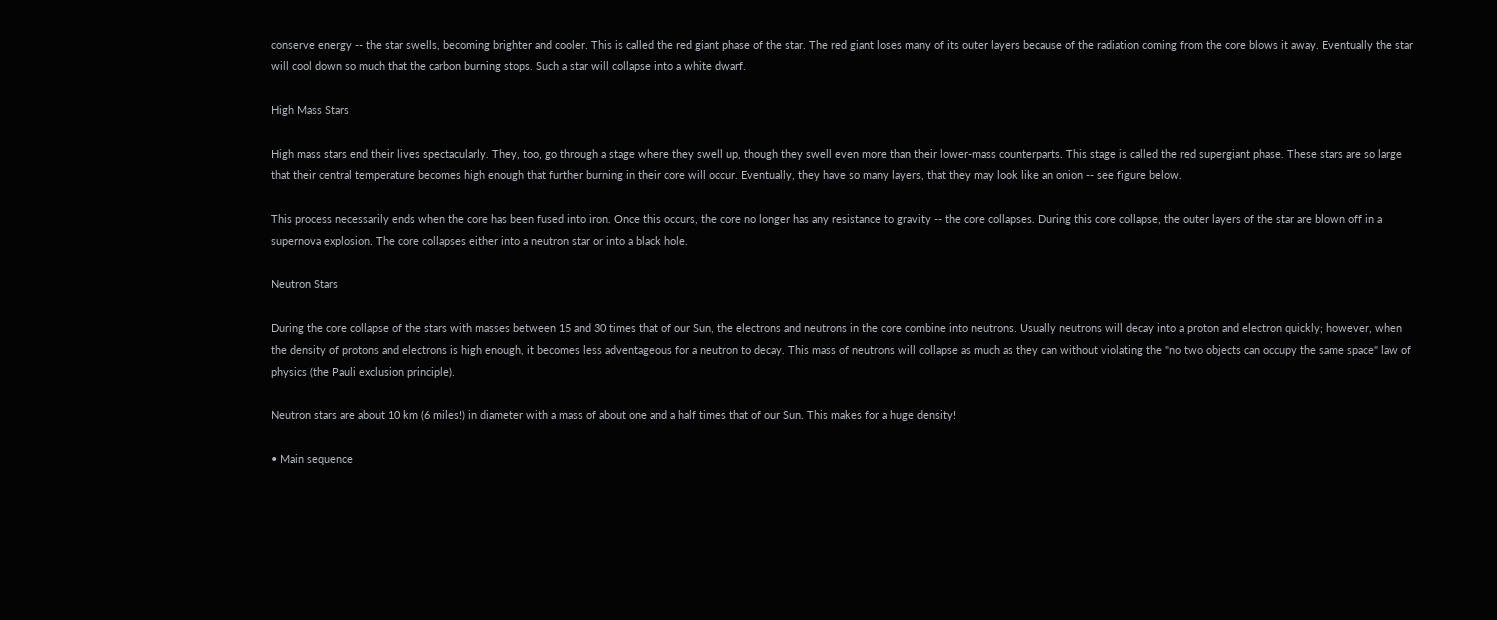conserve energy -- the star swells, becoming brighter and cooler. This is called the red giant phase of the star. The red giant loses many of its outer layers because of the radiation coming from the core blows it away. Eventually the star will cool down so much that the carbon burning stops. Such a star will collapse into a white dwarf.

High Mass Stars

High mass stars end their lives spectacularly. They, too, go through a stage where they swell up, though they swell even more than their lower-mass counterparts. This stage is called the red supergiant phase. These stars are so large that their central temperature becomes high enough that further burning in their core will occur. Eventually, they have so many layers, that they may look like an onion -- see figure below.

This process necessarily ends when the core has been fused into iron. Once this occurs, the core no longer has any resistance to gravity -- the core collapses. During this core collapse, the outer layers of the star are blown off in a supernova explosion. The core collapses either into a neutron star or into a black hole.

Neutron Stars

During the core collapse of the stars with masses between 15 and 30 times that of our Sun, the electrons and neutrons in the core combine into neutrons. Usually neutrons will decay into a proton and electron quickly; however, when the density of protons and electrons is high enough, it becomes less adventageous for a neutron to decay. This mass of neutrons will collapse as much as they can without violating the "no two objects can occupy the same space" law of physics (the Pauli exclusion principle).

Neutron stars are about 10 km (6 miles!) in diameter with a mass of about one and a half times that of our Sun. This makes for a huge density!

• Main sequence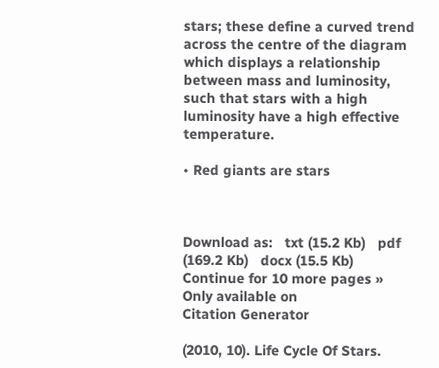stars; these define a curved trend across the centre of the diagram which displays a relationship between mass and luminosity, such that stars with a high luminosity have a high effective temperature.

• Red giants are stars



Download as:   txt (15.2 Kb)   pdf (169.2 Kb)   docx (15.5 Kb)
Continue for 10 more pages »
Only available on
Citation Generator

(2010, 10). Life Cycle Of Stars.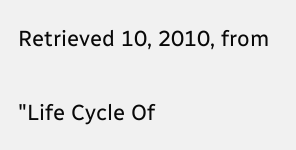Retrieved 10, 2010, from

"Life Cycle Of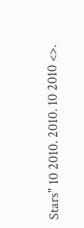Stars" 10 2010. 2010. 10 2010 <>.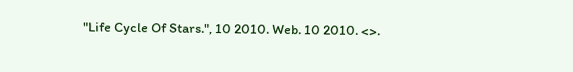"Life Cycle Of Stars.", 10 2010. Web. 10 2010. <>.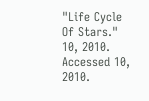"Life Cycle Of Stars." 10, 2010. Accessed 10, 2010.